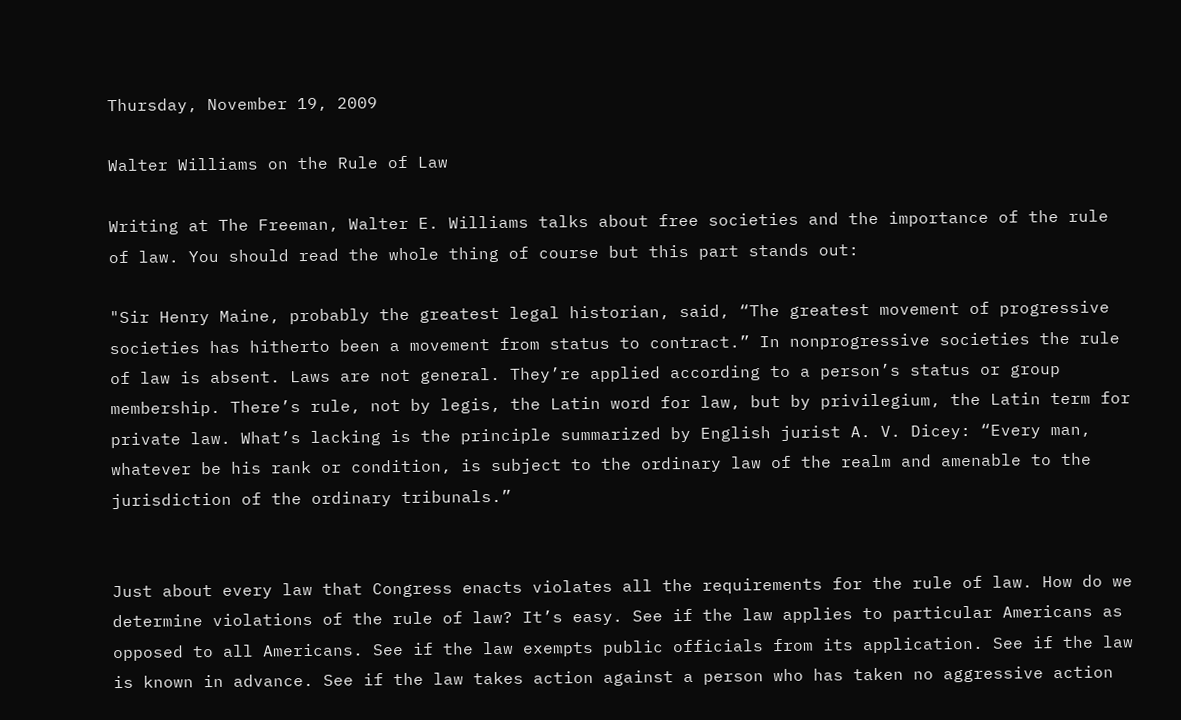Thursday, November 19, 2009

Walter Williams on the Rule of Law

Writing at The Freeman, Walter E. Williams talks about free societies and the importance of the rule of law. You should read the whole thing of course but this part stands out:

"Sir Henry Maine, probably the greatest legal historian, said, “The greatest movement of progressive societies has hitherto been a movement from status to contract.” In nonprogressive societies the rule of law is absent. Laws are not general. They’re applied according to a person’s status or group membership. There’s rule, not by legis, the Latin word for law, but by privilegium, the Latin term for private law. What’s lacking is the principle summarized by English jurist A. V. Dicey: “Every man, whatever be his rank or condition, is subject to the ordinary law of the realm and amenable to the jurisdiction of the ordinary tribunals.”


Just about every law that Congress enacts violates all the requirements for the rule of law. How do we determine violations of the rule of law? It’s easy. See if the law applies to particular Americans as opposed to all Americans. See if the law exempts public officials from its application. See if the law is known in advance. See if the law takes action against a person who has taken no aggressive action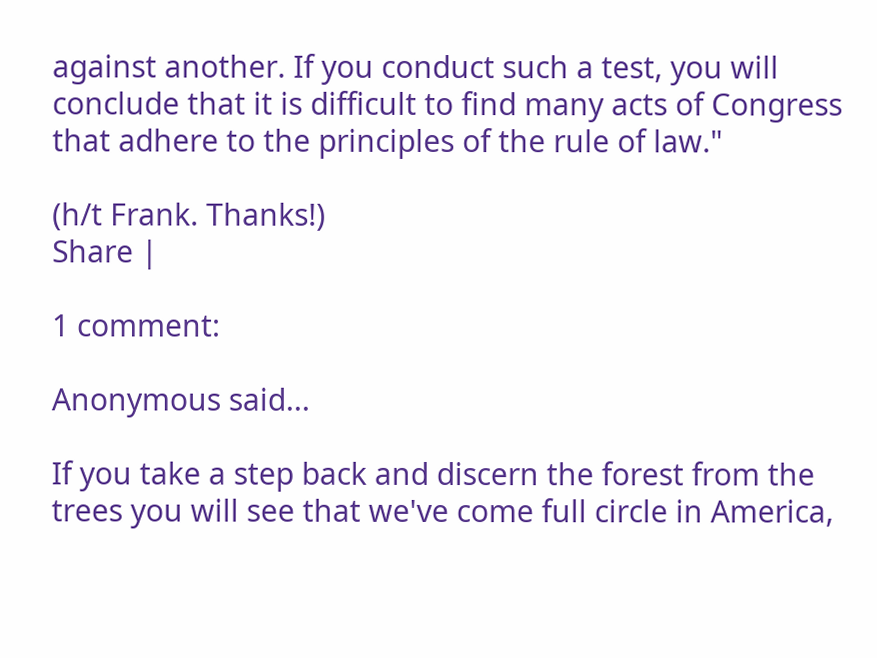against another. If you conduct such a test, you will conclude that it is difficult to find many acts of Congress that adhere to the principles of the rule of law."

(h/t Frank. Thanks!)
Share |

1 comment:

Anonymous said...

If you take a step back and discern the forest from the trees you will see that we've come full circle in America,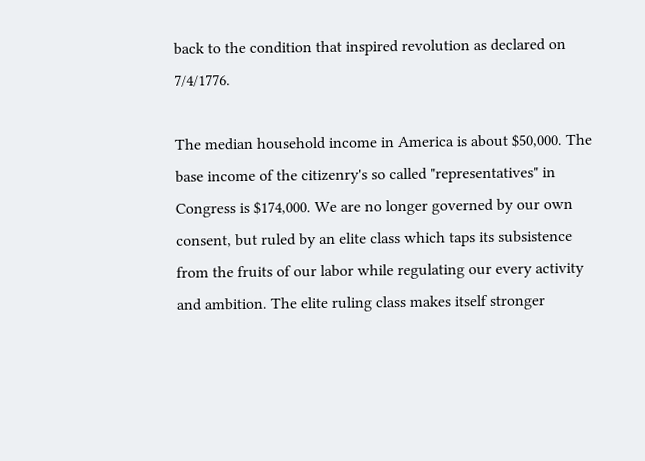back to the condition that inspired revolution as declared on 7/4/1776.

The median household income in America is about $50,000. The base income of the citizenry's so called "representatives" in Congress is $174,000. We are no longer governed by our own consent, but ruled by an elite class which taps its subsistence from the fruits of our labor while regulating our every activity and ambition. The elite ruling class makes itself stronger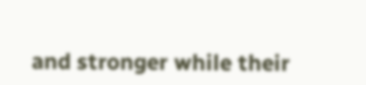and stronger while their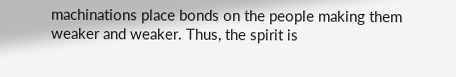machinations place bonds on the people making them weaker and weaker. Thus, the spirit is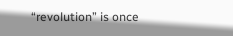“revolution” is once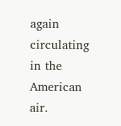again circulating in the American air.